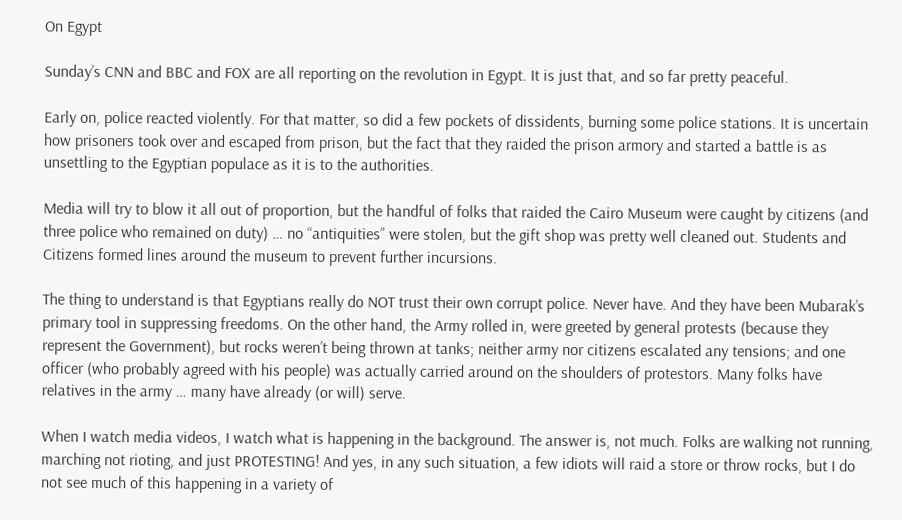On Egypt

Sunday’s CNN and BBC and FOX are all reporting on the revolution in Egypt. It is just that, and so far pretty peaceful.

Early on, police reacted violently. For that matter, so did a few pockets of dissidents, burning some police stations. It is uncertain how prisoners took over and escaped from prison, but the fact that they raided the prison armory and started a battle is as unsettling to the Egyptian populace as it is to the authorities.

Media will try to blow it all out of proportion, but the handful of folks that raided the Cairo Museum were caught by citizens (and three police who remained on duty) … no “antiquities” were stolen, but the gift shop was pretty well cleaned out. Students and Citizens formed lines around the museum to prevent further incursions.

The thing to understand is that Egyptians really do NOT trust their own corrupt police. Never have. And they have been Mubarak’s primary tool in suppressing freedoms. On the other hand, the Army rolled in, were greeted by general protests (because they represent the Government), but rocks weren’t being thrown at tanks; neither army nor citizens escalated any tensions; and one officer (who probably agreed with his people) was actually carried around on the shoulders of protestors. Many folks have relatives in the army … many have already (or will) serve.

When I watch media videos, I watch what is happening in the background. The answer is, not much. Folks are walking not running, marching not rioting, and just PROTESTING! And yes, in any such situation, a few idiots will raid a store or throw rocks, but I do not see much of this happening in a variety of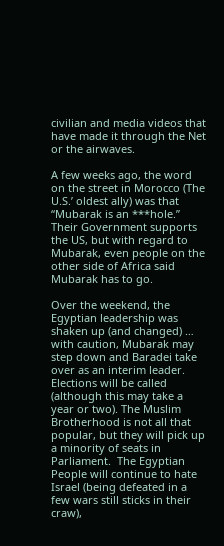civilian and media videos that have made it through the Net or the airwaves.

A few weeks ago, the word on the street in Morocco (The U.S.’ oldest ally) was that “Mubarak is an ***hole.” Their Government supports the US, but with regard to Mubarak, even people on the other side of Africa said Mubarak has to go.

Over the weekend, the Egyptian leadership was shaken up (and changed) … with caution, Mubarak may step down and Baradei take over as an interim leader. Elections will be called (although this may take a year or two). The Muslim Brotherhood is not all that popular, but they will pick up a minority of seats in Parliament.  The Egyptian People will continue to hate Israel (being defeated in a few wars still sticks in their craw),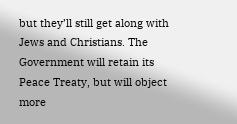but they’ll still get along with Jews and Christians. The Government will retain its Peace Treaty, but will object more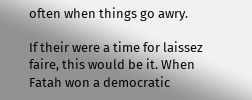often when things go awry.

If their were a time for laissez faire, this would be it. When Fatah won a democratic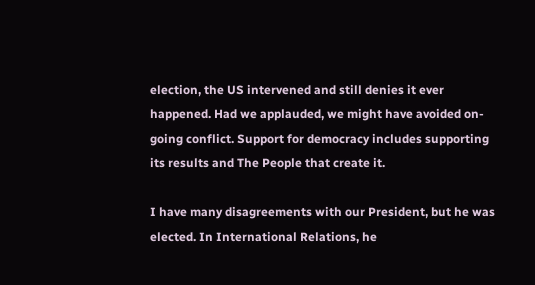election, the US intervened and still denies it ever happened. Had we applauded, we might have avoided on-going conflict. Support for democracy includes supporting its results and The People that create it.

I have many disagreements with our President, but he was elected. In International Relations, he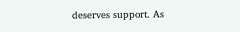deserves support. As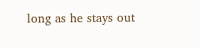long as he stays out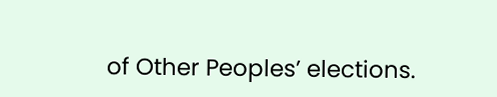of Other Peoples’ elections.